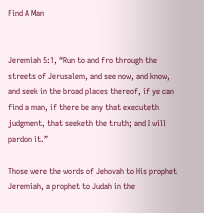Find A Man


Jeremiah 5:1, “Run to and fro through the streets of Jerusalem, and see now, and know, and seek in the broad places thereof, if ye can find a man, if there be any that executeth judgment, that seeketh the truth; and I will pardon it.”

Those were the words of Jehovah to His prophet Jeremiah, a prophet to Judah in the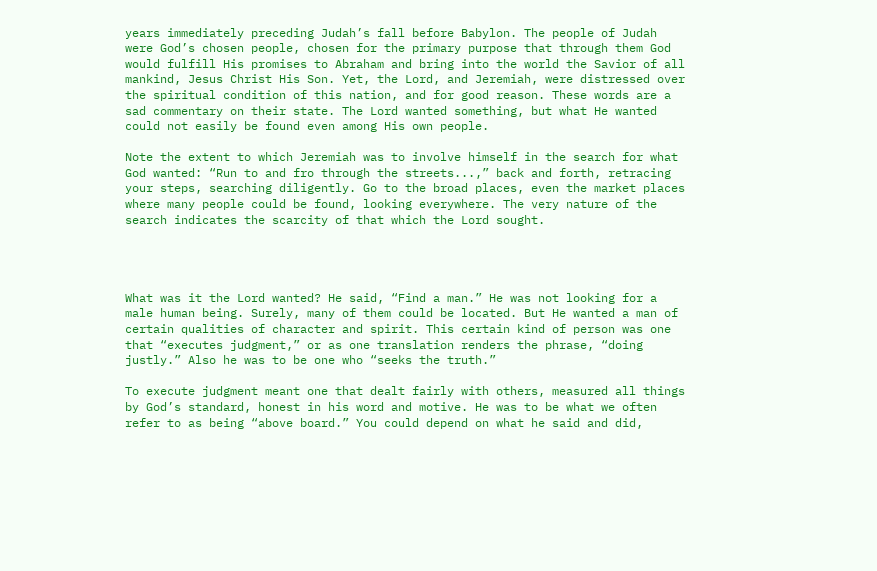years immediately preceding Judah’s fall before Babylon. The people of Judah were God’s chosen people, chosen for the primary purpose that through them God would fulfill His promises to Abraham and bring into the world the Savior of all mankind, Jesus Christ His Son. Yet, the Lord, and Jeremiah, were distressed over the spiritual condition of this nation, and for good reason. These words are a sad commentary on their state. The Lord wanted something, but what He wanted could not easily be found even among His own people.

Note the extent to which Jeremiah was to involve himself in the search for what God wanted: “Run to and fro through the streets...,” back and forth, retracing your steps, searching diligently. Go to the broad places, even the market places where many people could be found, looking everywhere. The very nature of the search indicates the scarcity of that which the Lord sought.




What was it the Lord wanted? He said, “Find a man.” He was not looking for a male human being. Surely, many of them could be located. But He wanted a man of certain qualities of character and spirit. This certain kind of person was one that “executes judgment,” or as one translation renders the phrase, “doing justly.” Also he was to be one who “seeks the truth.”

To execute judgment meant one that dealt fairly with others, measured all things by God’s standard, honest in his word and motive. He was to be what we often refer to as being “above board.” You could depend on what he said and did,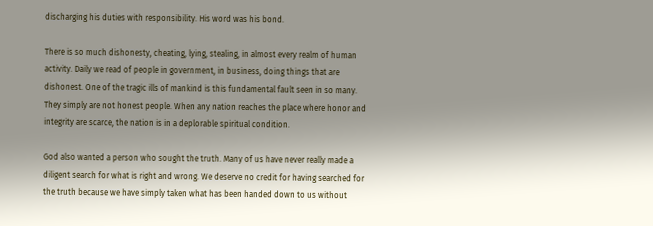discharging his duties with responsibility. His word was his bond.

There is so much dishonesty, cheating, lying, stealing, in almost every realm of human activity. Daily we read of people in government, in business, doing things that are dishonest. One of the tragic ills of mankind is this fundamental fault seen in so many. They simply are not honest people. When any nation reaches the place where honor and integrity are scarce, the nation is in a deplorable spiritual condition.

God also wanted a person who sought the truth. Many of us have never really made a diligent search for what is right and wrong. We deserve no credit for having searched for the truth because we have simply taken what has been handed down to us without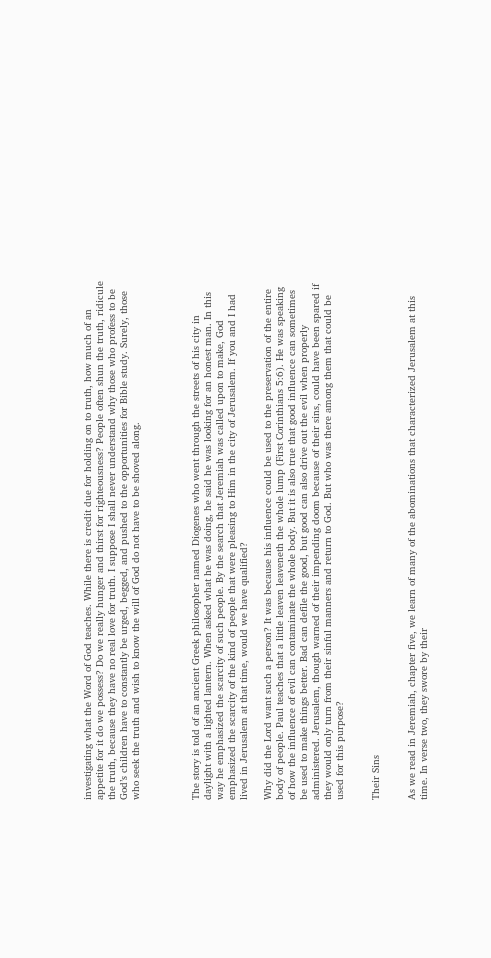investigating what the Word of God teaches. While there is credit due for holding on to truth, how much of an appetite for it do we possess? Do we really hunger and thirst for righteousness? People often shun the truth, ridicule the truth, because they have no real love for truth. I suppose I shall never understand why those who profess to be God’s children have to constantly be urged, begged, and pushed to the opportunities for Bible study. Surely, those who seek the truth and wish to know the will of God do not have to be shoved along.




The story is told of an ancient Greek philosopher named Diogenes who went through the streets of his city in daylight with a lighted lantern. When asked what he was doing, he said he was looking for an honest man. In this way he emphasized the scarcity of such people. By the search that Jeremiah was called upon to make, God emphasized the scarcity of the kind of people that were pleasing to Him in the city of Jerusalem. If you and I had lived in Jerusalem at that time, would we have qualified?

Why did the Lord want such a person? It was because his influence could be used to the preservation of the entire body of people. Paul teaches that a little leaven leaveneth the whole lump (First Corinthians 5:6). He was speaking of how the influence of evil can contaminate the whole body. But it is also true that good influence can sometimes be used to make things better. Bad can defile the good, but good can also drive out the evil when properly administered. Jerusalem, though warned of their impending doom because of their sins, could have been spared if they would only turn from their sinful manners and return to God. But who was there among them that could be used for this purpose?


Their Sins


As we read in Jeremiah, chapter five, we learn of many of the abominations that characterized Jerusalem at this time. In verse two, they swore by their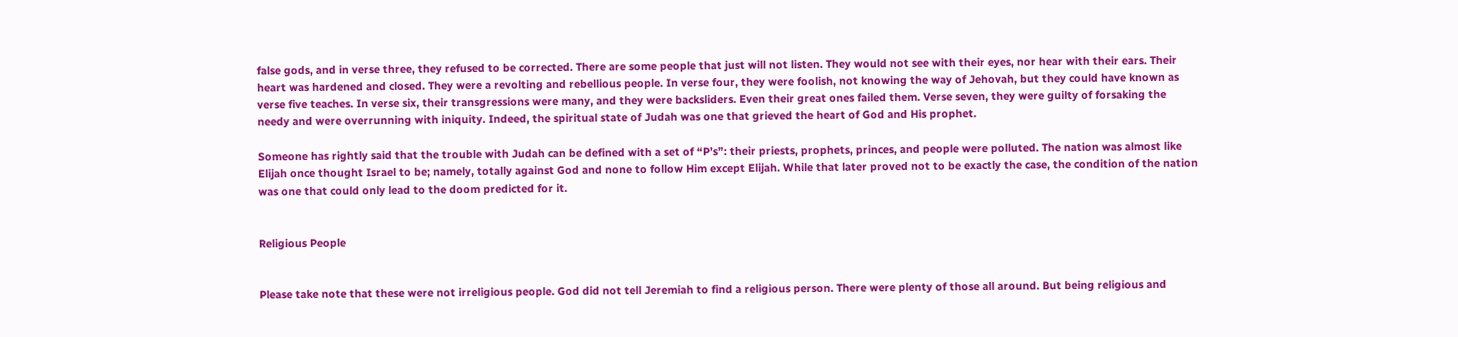false gods, and in verse three, they refused to be corrected. There are some people that just will not listen. They would not see with their eyes, nor hear with their ears. Their heart was hardened and closed. They were a revolting and rebellious people. In verse four, they were foolish, not knowing the way of Jehovah, but they could have known as verse five teaches. In verse six, their transgressions were many, and they were backsliders. Even their great ones failed them. Verse seven, they were guilty of forsaking the needy and were overrunning with iniquity. Indeed, the spiritual state of Judah was one that grieved the heart of God and His prophet.

Someone has rightly said that the trouble with Judah can be defined with a set of “P’s”: their priests, prophets, princes, and people were polluted. The nation was almost like Elijah once thought Israel to be; namely, totally against God and none to follow Him except Elijah. While that later proved not to be exactly the case, the condition of the nation was one that could only lead to the doom predicted for it.


Religious People


Please take note that these were not irreligious people. God did not tell Jeremiah to find a religious person. There were plenty of those all around. But being religious and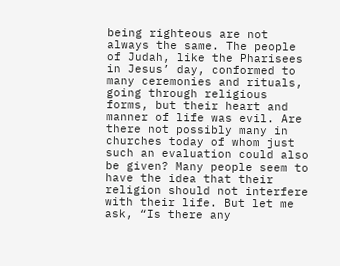being righteous are not always the same. The people of Judah, like the Pharisees in Jesus’ day, conformed to many ceremonies and rituals, going through religious forms, but their heart and manner of life was evil. Are there not possibly many in churches today of whom just such an evaluation could also be given? Many people seem to have the idea that their religion should not interfere with their life. But let me ask, “Is there any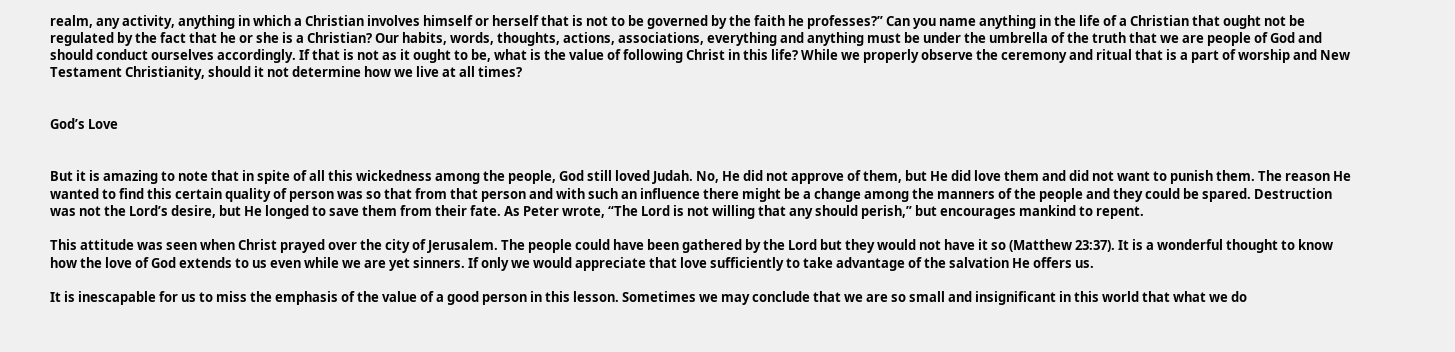realm, any activity, anything in which a Christian involves himself or herself that is not to be governed by the faith he professes?” Can you name anything in the life of a Christian that ought not be regulated by the fact that he or she is a Christian? Our habits, words, thoughts, actions, associations, everything and anything must be under the umbrella of the truth that we are people of God and should conduct ourselves accordingly. If that is not as it ought to be, what is the value of following Christ in this life? While we properly observe the ceremony and ritual that is a part of worship and New Testament Christianity, should it not determine how we live at all times?


God’s Love


But it is amazing to note that in spite of all this wickedness among the people, God still loved Judah. No, He did not approve of them, but He did love them and did not want to punish them. The reason He wanted to find this certain quality of person was so that from that person and with such an influence there might be a change among the manners of the people and they could be spared. Destruction was not the Lord’s desire, but He longed to save them from their fate. As Peter wrote, “The Lord is not willing that any should perish,” but encourages mankind to repent.

This attitude was seen when Christ prayed over the city of Jerusalem. The people could have been gathered by the Lord but they would not have it so (Matthew 23:37). It is a wonderful thought to know how the love of God extends to us even while we are yet sinners. If only we would appreciate that love sufficiently to take advantage of the salvation He offers us.

It is inescapable for us to miss the emphasis of the value of a good person in this lesson. Sometimes we may conclude that we are so small and insignificant in this world that what we do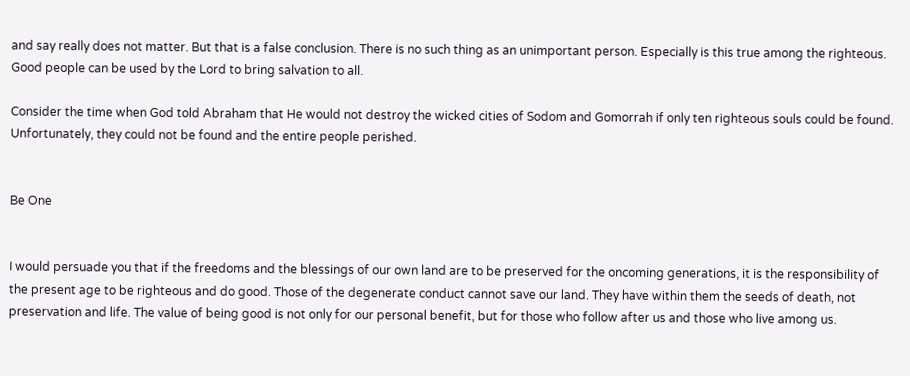and say really does not matter. But that is a false conclusion. There is no such thing as an unimportant person. Especially is this true among the righteous. Good people can be used by the Lord to bring salvation to all.

Consider the time when God told Abraham that He would not destroy the wicked cities of Sodom and Gomorrah if only ten righteous souls could be found. Unfortunately, they could not be found and the entire people perished.


Be One


I would persuade you that if the freedoms and the blessings of our own land are to be preserved for the oncoming generations, it is the responsibility of the present age to be righteous and do good. Those of the degenerate conduct cannot save our land. They have within them the seeds of death, not preservation and life. The value of being good is not only for our personal benefit, but for those who follow after us and those who live among us.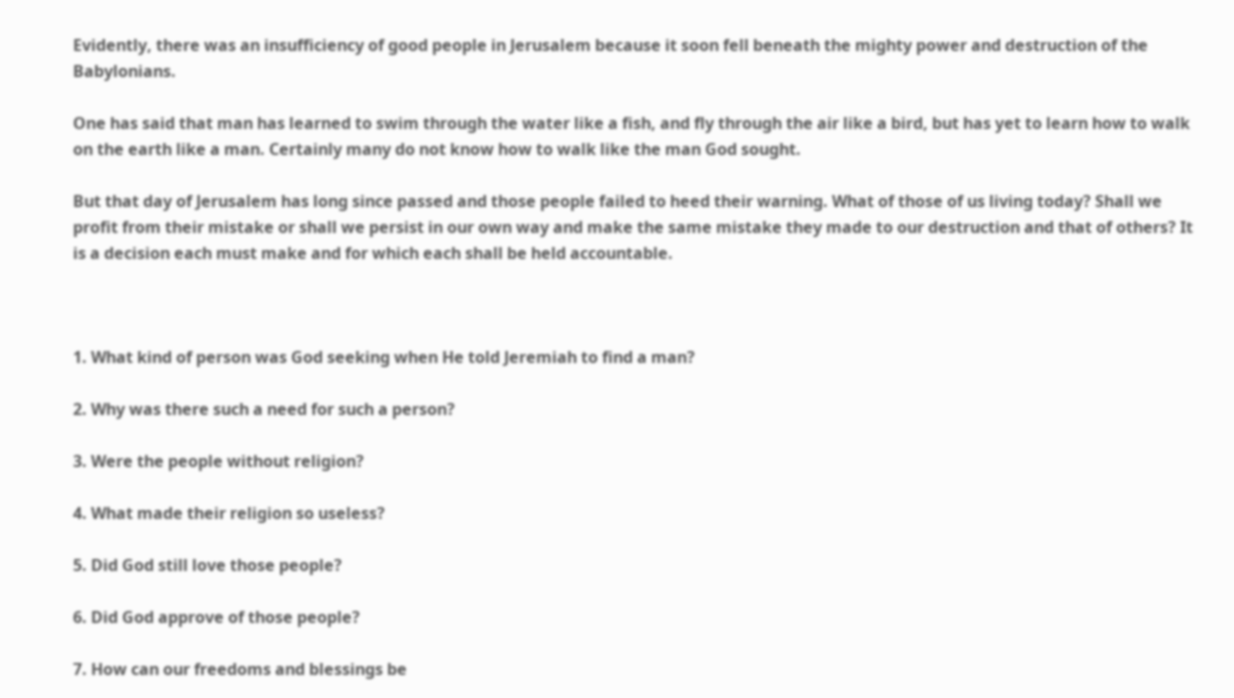Evidently, there was an insufficiency of good people in Jerusalem because it soon fell beneath the mighty power and destruction of the Babylonians.

One has said that man has learned to swim through the water like a fish, and fly through the air like a bird, but has yet to learn how to walk on the earth like a man. Certainly many do not know how to walk like the man God sought.

But that day of Jerusalem has long since passed and those people failed to heed their warning. What of those of us living today? Shall we profit from their mistake or shall we persist in our own way and make the same mistake they made to our destruction and that of others? It is a decision each must make and for which each shall be held accountable.



1. What kind of person was God seeking when He told Jeremiah to find a man?

2. Why was there such a need for such a person?

3. Were the people without religion?

4. What made their religion so useless?

5. Did God still love those people?

6. Did God approve of those people?

7. How can our freedoms and blessings be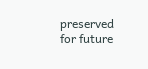preserved for future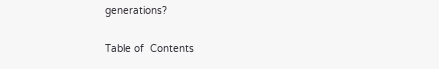generations?

Table of  Contents